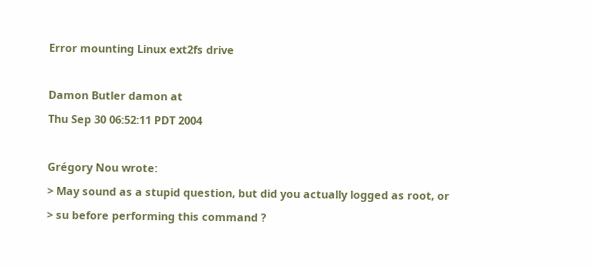Error mounting Linux ext2fs drive

Damon Butler damon at
Thu Sep 30 06:52:11 PDT 2004

Grégory Nou wrote:
> May sound as a stupid question, but did you actually logged as root, or
> su before performing this command ?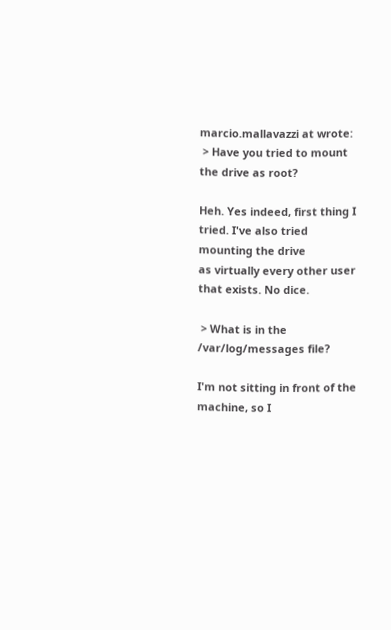marcio.mallavazzi at wrote:
 > Have you tried to mount the drive as root?

Heh. Yes indeed, first thing I tried. I've also tried mounting the drive
as virtually every other user that exists. No dice.

 > What is in the /var/log/messages file?

I'm not sitting in front of the machine, so I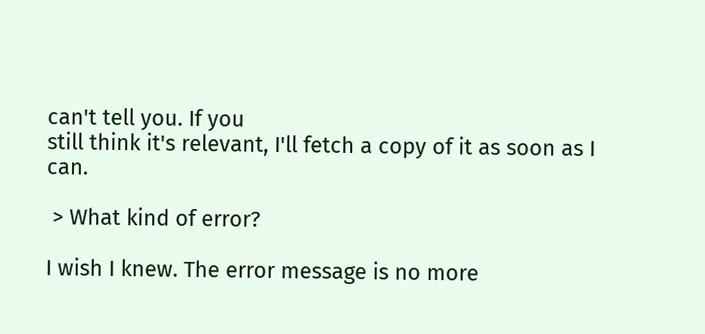can't tell you. If you
still think it's relevant, I'll fetch a copy of it as soon as I can.

 > What kind of error?

I wish I knew. The error message is no more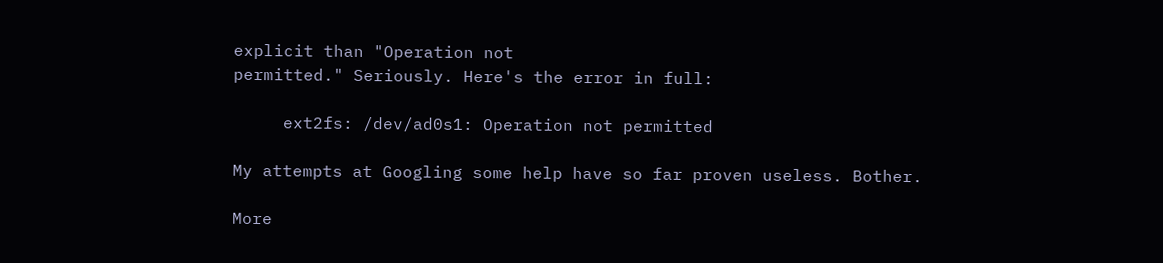explicit than "Operation not
permitted." Seriously. Here's the error in full:

     ext2fs: /dev/ad0s1: Operation not permitted

My attempts at Googling some help have so far proven useless. Bother.

More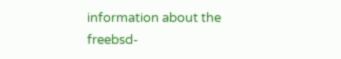information about the freebsd-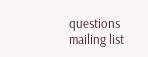questions mailing list